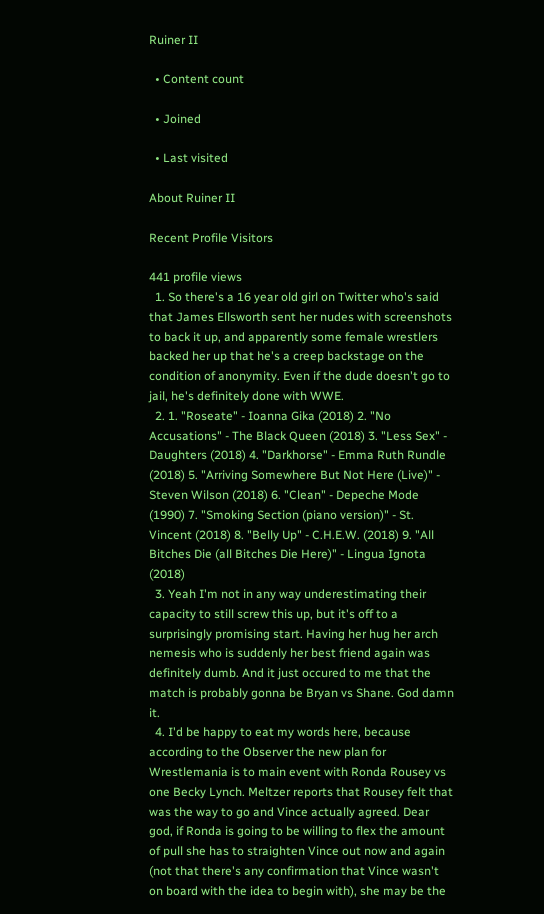Ruiner II

  • Content count

  • Joined

  • Last visited

About Ruiner II

Recent Profile Visitors

441 profile views
  1. So there's a 16 year old girl on Twitter who's said that James Ellsworth sent her nudes with screenshots to back it up, and apparently some female wrestlers backed her up that he's a creep backstage on the condition of anonymity. Even if the dude doesn't go to jail, he's definitely done with WWE.
  2. 1. "Roseate" - Ioanna Gika (2018) 2. "No Accusations" - The Black Queen (2018) 3. "Less Sex" - Daughters (2018) 4. "Darkhorse" - Emma Ruth Rundle (2018) 5. "Arriving Somewhere But Not Here (Live)" - Steven Wilson (2018) 6. "Clean" - Depeche Mode (1990) 7. "Smoking Section (piano version)" - St. Vincent (2018) 8. "Belly Up" - C.H.E.W. (2018) 9. "All Bitches Die (all Bitches Die Here)" - Lingua Ignota (2018)
  3. Yeah I'm not in any way underestimating their capacity to still screw this up, but it's off to a surprisingly promising start. Having her hug her arch nemesis who is suddenly her best friend again was definitely dumb. And it just occured to me that the match is probably gonna be Bryan vs Shane. God damn it.
  4. I'd be happy to eat my words here, because according to the Observer the new plan for Wrestlemania is to main event with Ronda Rousey vs one Becky Lynch. Meltzer reports that Rousey felt that was the way to go and Vince actually agreed. Dear god, if Ronda is going to be willing to flex the amount of pull she has to straighten Vince out now and again (not that there's any confirmation that Vince wasn't on board with the idea to begin with), she may be the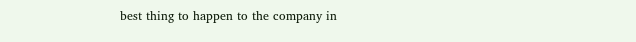best thing to happen to the company in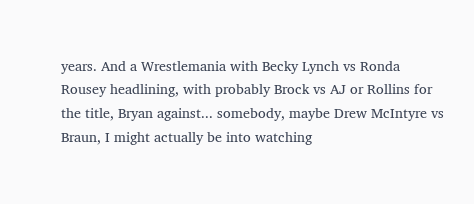years. And a Wrestlemania with Becky Lynch vs Ronda Rousey headlining, with probably Brock vs AJ or Rollins for the title, Bryan against... somebody, maybe Drew McIntyre vs Braun, I might actually be into watching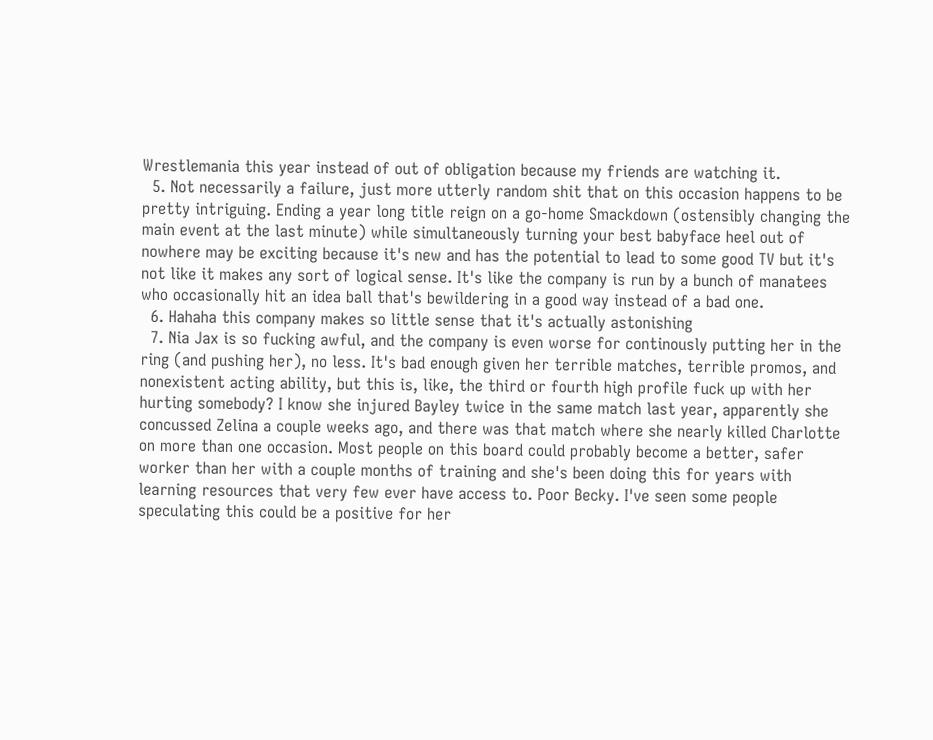Wrestlemania this year instead of out of obligation because my friends are watching it.
  5. Not necessarily a failure, just more utterly random shit that on this occasion happens to be pretty intriguing. Ending a year long title reign on a go-home Smackdown (ostensibly changing the main event at the last minute) while simultaneously turning your best babyface heel out of nowhere may be exciting because it's new and has the potential to lead to some good TV but it's not like it makes any sort of logical sense. It's like the company is run by a bunch of manatees who occasionally hit an idea ball that's bewildering in a good way instead of a bad one.
  6. Hahaha this company makes so little sense that it's actually astonishing
  7. Nia Jax is so fucking awful, and the company is even worse for continously putting her in the ring (and pushing her), no less. It's bad enough given her terrible matches, terrible promos, and nonexistent acting ability, but this is, like, the third or fourth high profile fuck up with her hurting somebody? I know she injured Bayley twice in the same match last year, apparently she concussed Zelina a couple weeks ago, and there was that match where she nearly killed Charlotte on more than one occasion. Most people on this board could probably become a better, safer worker than her with a couple months of training and she's been doing this for years with learning resources that very few ever have access to. Poor Becky. I've seen some people speculating this could be a positive for her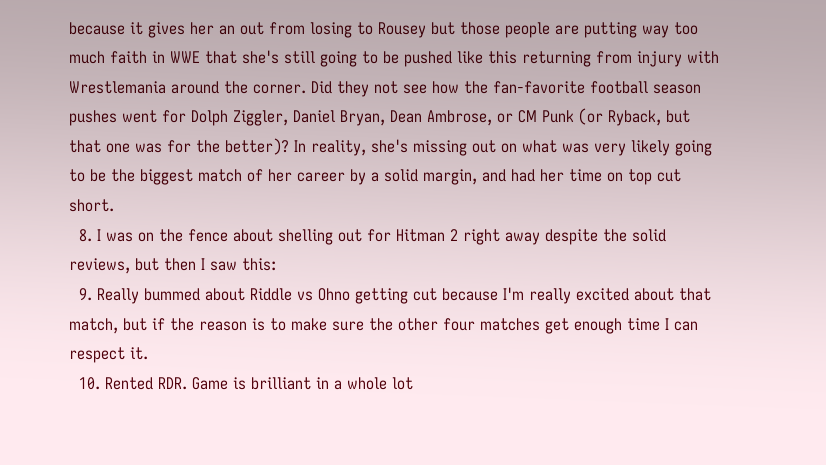because it gives her an out from losing to Rousey but those people are putting way too much faith in WWE that she's still going to be pushed like this returning from injury with Wrestlemania around the corner. Did they not see how the fan-favorite football season pushes went for Dolph Ziggler, Daniel Bryan, Dean Ambrose, or CM Punk (or Ryback, but that one was for the better)? In reality, she's missing out on what was very likely going to be the biggest match of her career by a solid margin, and had her time on top cut short.
  8. I was on the fence about shelling out for Hitman 2 right away despite the solid reviews, but then I saw this:
  9. Really bummed about Riddle vs Ohno getting cut because I'm really excited about that match, but if the reason is to make sure the other four matches get enough time I can respect it.
  10. Rented RDR. Game is brilliant in a whole lot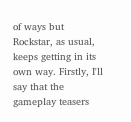of ways but Rockstar, as usual, keeps getting in its own way. Firstly, I'll say that the gameplay teasers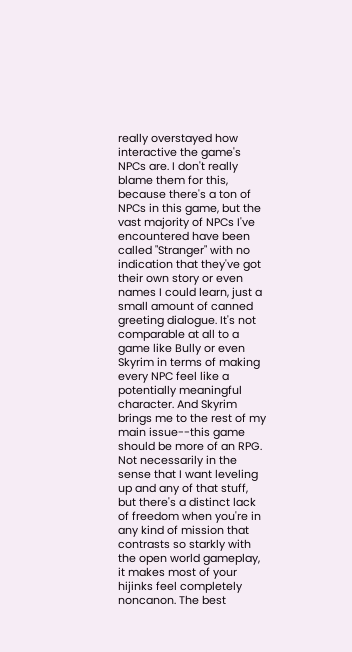really overstayed how interactive the game's NPCs are. I don't really blame them for this, because there's a ton of NPCs in this game, but the vast majority of NPCs I've encountered have been called "Stranger" with no indication that they've got their own story or even names I could learn, just a small amount of canned greeting dialogue. It's not comparable at all to a game like Bully or even Skyrim in terms of making every NPC feel like a potentially meaningful character. And Skyrim brings me to the rest of my main issue--this game should be more of an RPG. Not necessarily in the sense that I want leveling up and any of that stuff, but there's a distinct lack of freedom when you're in any kind of mission that contrasts so starkly with the open world gameplay, it makes most of your hijinks feel completely noncanon. The best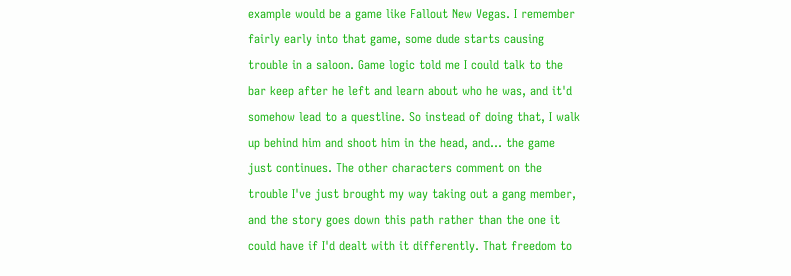example would be a game like Fallout New Vegas. I remember fairly early into that game, some dude starts causing trouble in a saloon. Game logic told me I could talk to the bar keep after he left and learn about who he was, and it'd somehow lead to a questline. So instead of doing that, I walk up behind him and shoot him in the head, and... the game just continues. The other characters comment on the trouble I've just brought my way taking out a gang member, and the story goes down this path rather than the one it could have if I'd dealt with it differently. That freedom to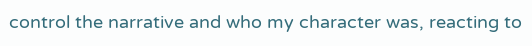control the narrative and who my character was, reacting to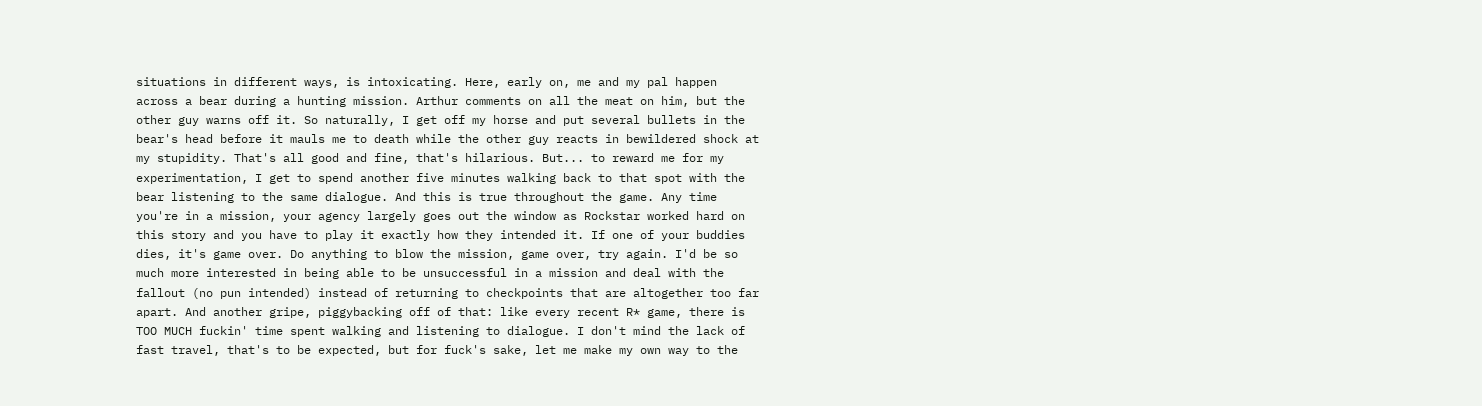situations in different ways, is intoxicating. Here, early on, me and my pal happen across a bear during a hunting mission. Arthur comments on all the meat on him, but the other guy warns off it. So naturally, I get off my horse and put several bullets in the bear's head before it mauls me to death while the other guy reacts in bewildered shock at my stupidity. That's all good and fine, that's hilarious. But... to reward me for my experimentation, I get to spend another five minutes walking back to that spot with the bear listening to the same dialogue. And this is true throughout the game. Any time you're in a mission, your agency largely goes out the window as Rockstar worked hard on this story and you have to play it exactly how they intended it. If one of your buddies dies, it's game over. Do anything to blow the mission, game over, try again. I'd be so much more interested in being able to be unsuccessful in a mission and deal with the fallout (no pun intended) instead of returning to checkpoints that are altogether too far apart. And another gripe, piggybacking off of that: like every recent R* game, there is TOO MUCH fuckin' time spent walking and listening to dialogue. I don't mind the lack of fast travel, that's to be expected, but for fuck's sake, let me make my own way to the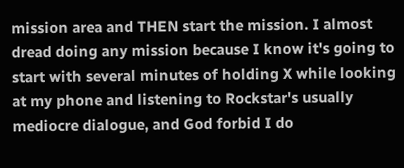mission area and THEN start the mission. I almost dread doing any mission because I know it's going to start with several minutes of holding X while looking at my phone and listening to Rockstar's usually mediocre dialogue, and God forbid I do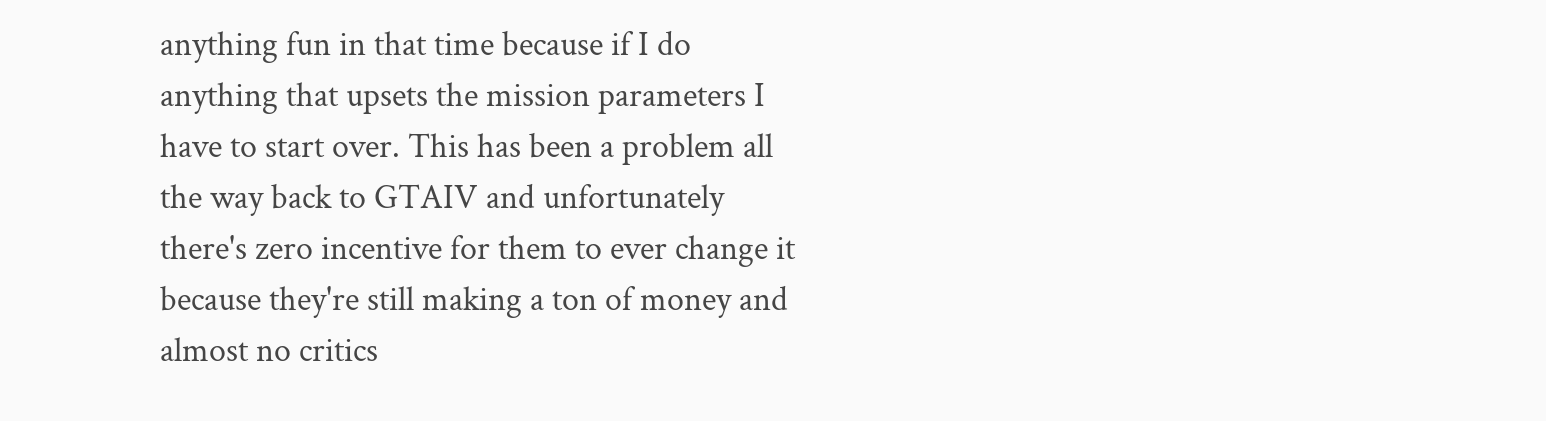anything fun in that time because if I do anything that upsets the mission parameters I have to start over. This has been a problem all the way back to GTAIV and unfortunately there's zero incentive for them to ever change it because they're still making a ton of money and almost no critics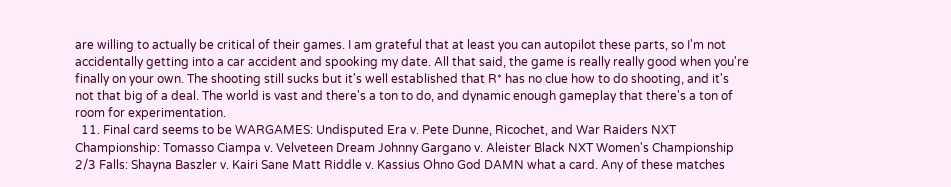are willing to actually be critical of their games. I am grateful that at least you can autopilot these parts, so I'm not accidentally getting into a car accident and spooking my date. All that said, the game is really really good when you're finally on your own. The shooting still sucks but it's well established that R* has no clue how to do shooting, and it's not that big of a deal. The world is vast and there's a ton to do, and dynamic enough gameplay that there's a ton of room for experimentation.
  11. Final card seems to be WARGAMES: Undisputed Era v. Pete Dunne, Ricochet, and War Raiders NXT Championship: Tomasso Ciampa v. Velveteen Dream Johnny Gargano v. Aleister Black NXT Women's Championship 2/3 Falls: Shayna Baszler v. Kairi Sane Matt Riddle v. Kassius Ohno God DAMN what a card. Any of these matches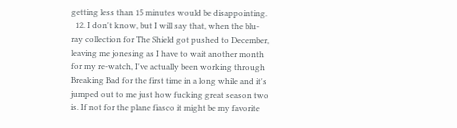getting less than 15 minutes would be disappointing.
  12. I don't know, but I will say that, when the blu-ray collection for The Shield got pushed to December, leaving me jonesing as I have to wait another month for my re-watch, I've actually been working through Breaking Bad for the first time in a long while and it's jumped out to me just how fucking great season two is. If not for the plane fiasco it might be my favorite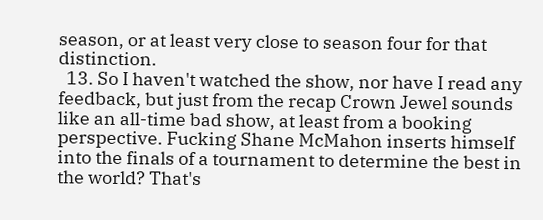season, or at least very close to season four for that distinction.
  13. So I haven't watched the show, nor have I read any feedback, but just from the recap Crown Jewel sounds like an all-time bad show, at least from a booking perspective. Fucking Shane McMahon inserts himself into the finals of a tournament to determine the best in the world? That's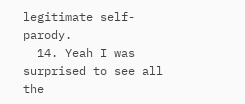legitimate self-parody.
  14. Yeah I was surprised to see all the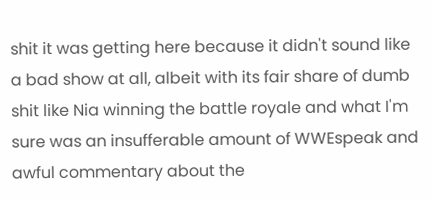shit it was getting here because it didn't sound like a bad show at all, albeit with its fair share of dumb shit like Nia winning the battle royale and what I'm sure was an insufferable amount of WWEspeak and awful commentary about the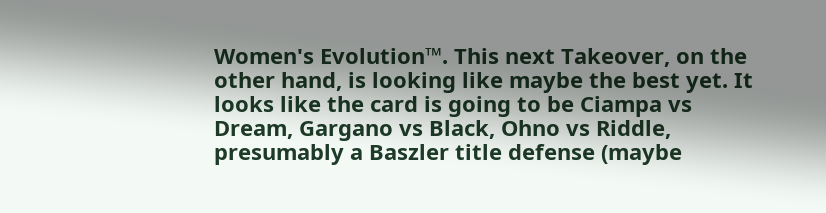Women's Evolution™. This next Takeover, on the other hand, is looking like maybe the best yet. It looks like the card is going to be Ciampa vs Dream, Gargano vs Black, Ohno vs Riddle, presumably a Baszler title defense (maybe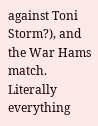against Toni Storm?), and the War Hams match. Literally everything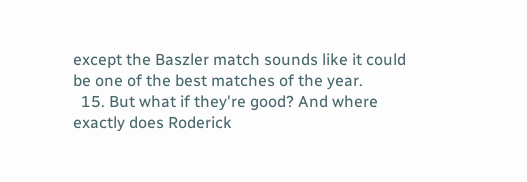except the Baszler match sounds like it could be one of the best matches of the year.
  15. But what if they're good? And where exactly does Roderick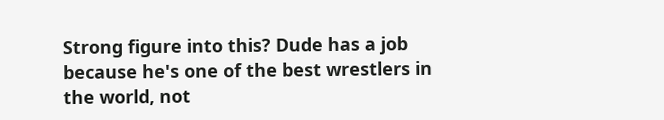Strong figure into this? Dude has a job because he's one of the best wrestlers in the world, not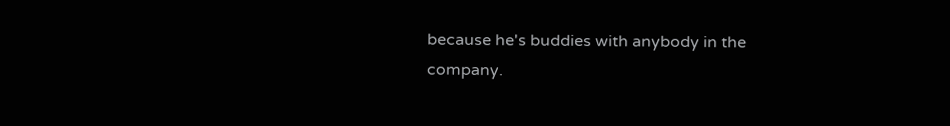because he's buddies with anybody in the company.